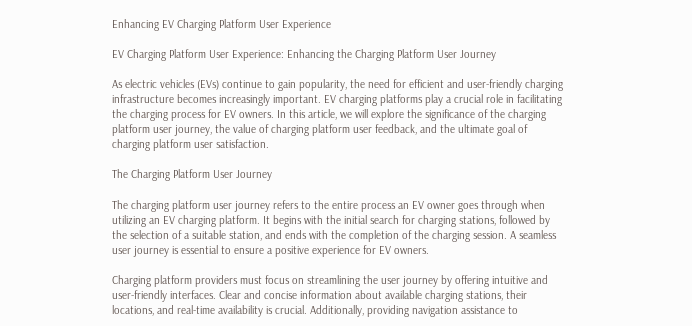Enhancing EV Charging Platform User Experience

EV Charging Platform User Experience: Enhancing the Charging Platform User Journey

As electric vehicles (EVs) continue to gain popularity, the need for efficient and user-friendly charging infrastructure becomes increasingly important. EV charging platforms play a crucial role in facilitating the charging process for EV owners. In this article, we will explore the significance of the charging platform user journey, the value of charging platform user feedback, and the ultimate goal of charging platform user satisfaction.

The Charging Platform User Journey

The charging platform user journey refers to the entire process an EV owner goes through when utilizing an EV charging platform. It begins with the initial search for charging stations, followed by the selection of a suitable station, and ends with the completion of the charging session. A seamless user journey is essential to ensure a positive experience for EV owners.

Charging platform providers must focus on streamlining the user journey by offering intuitive and user-friendly interfaces. Clear and concise information about available charging stations, their locations, and real-time availability is crucial. Additionally, providing navigation assistance to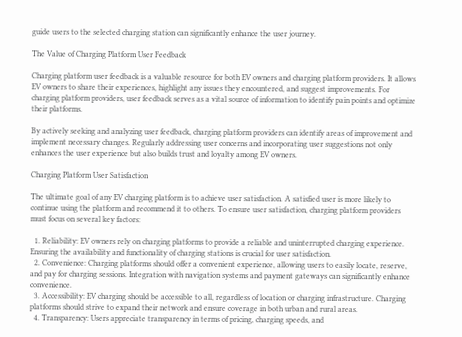guide users to the selected charging station can significantly enhance the user journey.

The Value of Charging Platform User Feedback

Charging platform user feedback is a valuable resource for both EV owners and charging platform providers. It allows EV owners to share their experiences, highlight any issues they encountered, and suggest improvements. For charging platform providers, user feedback serves as a vital source of information to identify pain points and optimize their platforms.

By actively seeking and analyzing user feedback, charging platform providers can identify areas of improvement and implement necessary changes. Regularly addressing user concerns and incorporating user suggestions not only enhances the user experience but also builds trust and loyalty among EV owners.

Charging Platform User Satisfaction

The ultimate goal of any EV charging platform is to achieve user satisfaction. A satisfied user is more likely to continue using the platform and recommend it to others. To ensure user satisfaction, charging platform providers must focus on several key factors:

  1. Reliability: EV owners rely on charging platforms to provide a reliable and uninterrupted charging experience. Ensuring the availability and functionality of charging stations is crucial for user satisfaction.
  2. Convenience: Charging platforms should offer a convenient experience, allowing users to easily locate, reserve, and pay for charging sessions. Integration with navigation systems and payment gateways can significantly enhance convenience.
  3. Accessibility: EV charging should be accessible to all, regardless of location or charging infrastructure. Charging platforms should strive to expand their network and ensure coverage in both urban and rural areas.
  4. Transparency: Users appreciate transparency in terms of pricing, charging speeds, and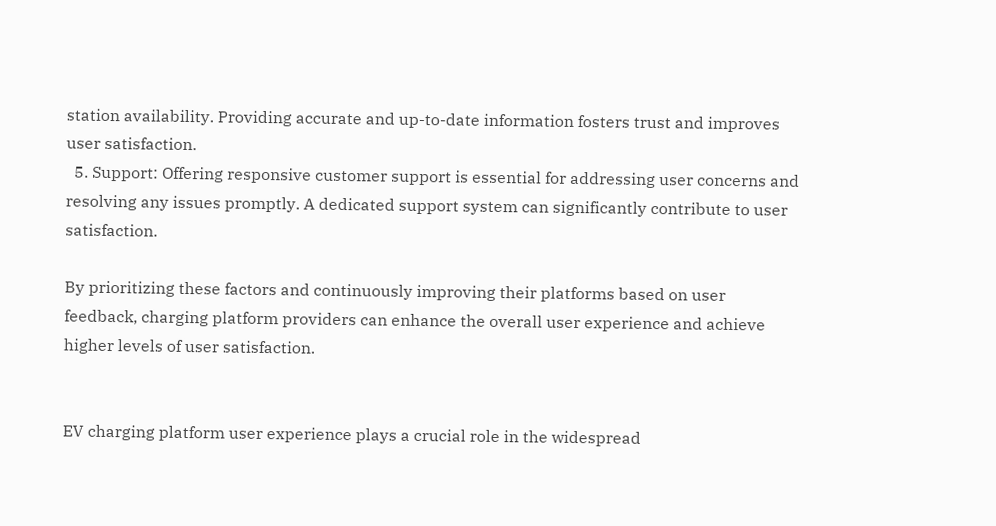station availability. Providing accurate and up-to-date information fosters trust and improves user satisfaction.
  5. Support: Offering responsive customer support is essential for addressing user concerns and resolving any issues promptly. A dedicated support system can significantly contribute to user satisfaction.

By prioritizing these factors and continuously improving their platforms based on user feedback, charging platform providers can enhance the overall user experience and achieve higher levels of user satisfaction.


EV charging platform user experience plays a crucial role in the widespread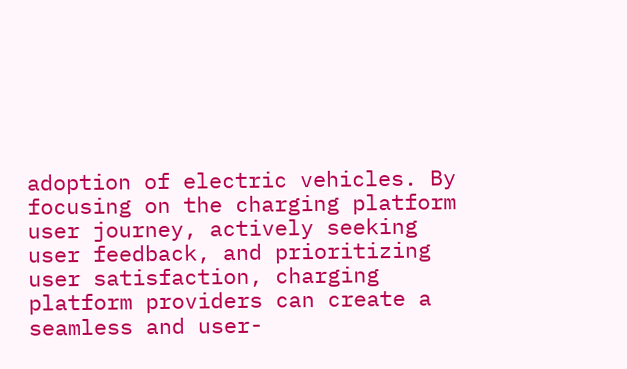adoption of electric vehicles. By focusing on the charging platform user journey, actively seeking user feedback, and prioritizing user satisfaction, charging platform providers can create a seamless and user-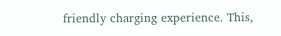friendly charging experience. This,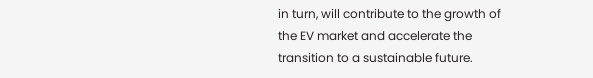in turn, will contribute to the growth of the EV market and accelerate the transition to a sustainable future.